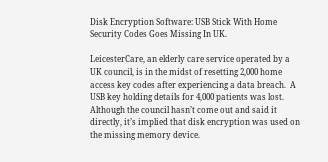Disk Encryption Software: USB Stick With Home Security Codes Goes Missing In UK.

LeicesterCare, an elderly care service operated by a UK council, is in the midst of resetting 2,000 home access key codes after experiencing a data breach.  A USB key holding details for 4,000 patients was lost.  Although the council hasn’t come out and said it directly, it’s implied that disk encryption was used on the missing memory device.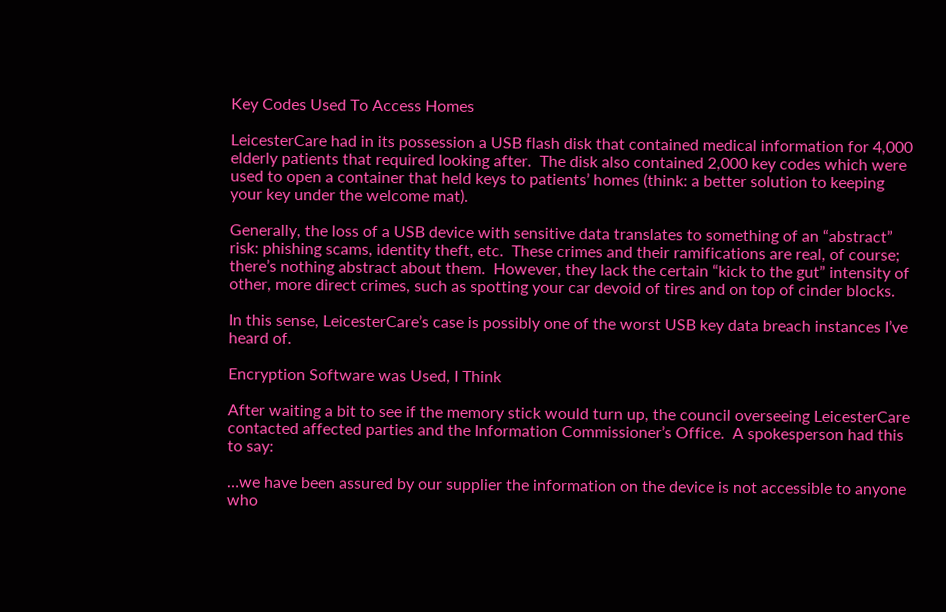Key Codes Used To Access Homes

LeicesterCare had in its possession a USB flash disk that contained medical information for 4,000 elderly patients that required looking after.  The disk also contained 2,000 key codes which were used to open a container that held keys to patients’ homes (think: a better solution to keeping your key under the welcome mat).

Generally, the loss of a USB device with sensitive data translates to something of an “abstract” risk: phishing scams, identity theft, etc.  These crimes and their ramifications are real, of course; there’s nothing abstract about them.  However, they lack the certain “kick to the gut” intensity of other, more direct crimes, such as spotting your car devoid of tires and on top of cinder blocks.

In this sense, LeicesterCare’s case is possibly one of the worst USB key data breach instances I’ve heard of.

Encryption Software was Used, I Think

After waiting a bit to see if the memory stick would turn up, the council overseeing LeicesterCare contacted affected parties and the Information Commissioner’s Office.  A spokesperson had this to say:

…we have been assured by our supplier the information on the device is not accessible to anyone who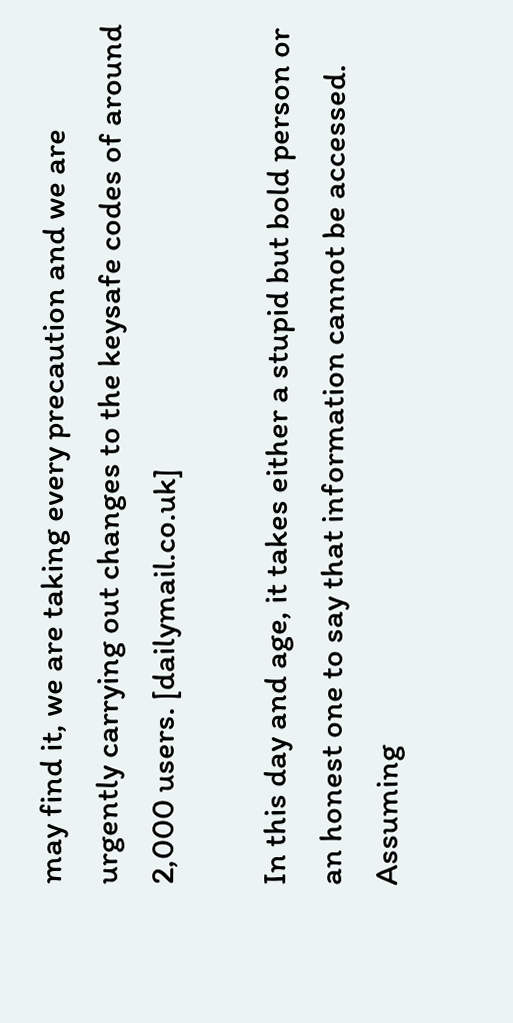may find it, we are taking every precaution and we are urgently carrying out changes to the keysafe codes of around 2,000 users. [dailymail.co.uk]

In this day and age, it takes either a stupid but bold person or an honest one to say that information cannot be accessed.  Assuming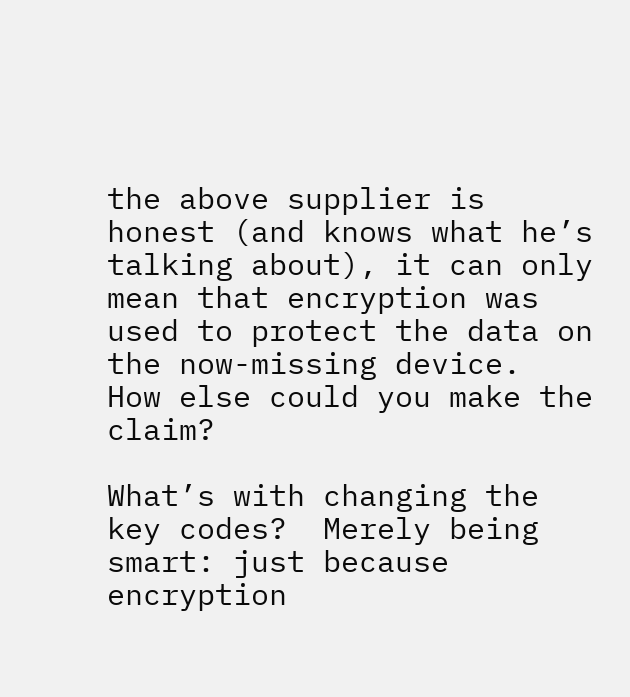the above supplier is honest (and knows what he’s talking about), it can only mean that encryption was used to protect the data on the now-missing device.  How else could you make the claim?

What’s with changing the key codes?  Merely being smart: just because encryption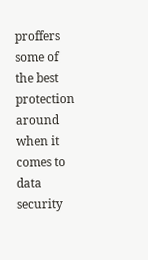proffers some of the best protection around when it comes to data security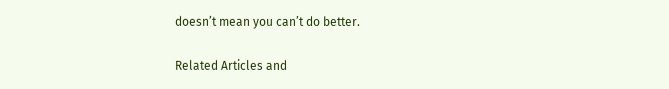doesn’t mean you can’t do better.

Related Articles and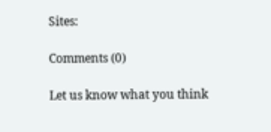Sites:

Comments (0)

Let us know what you think